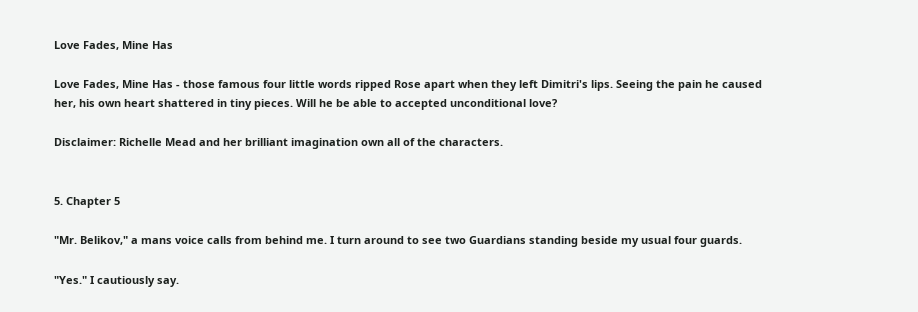Love Fades, Mine Has

Love Fades, Mine Has - those famous four little words ripped Rose apart when they left Dimitri's lips. Seeing the pain he caused her, his own heart shattered in tiny pieces. Will he be able to accepted unconditional love?

Disclaimer: Richelle Mead and her brilliant imagination own all of the characters.


5. Chapter 5

"Mr. Belikov," a mans voice calls from behind me. I turn around to see two Guardians standing beside my usual four guards.

"Yes." I cautiously say.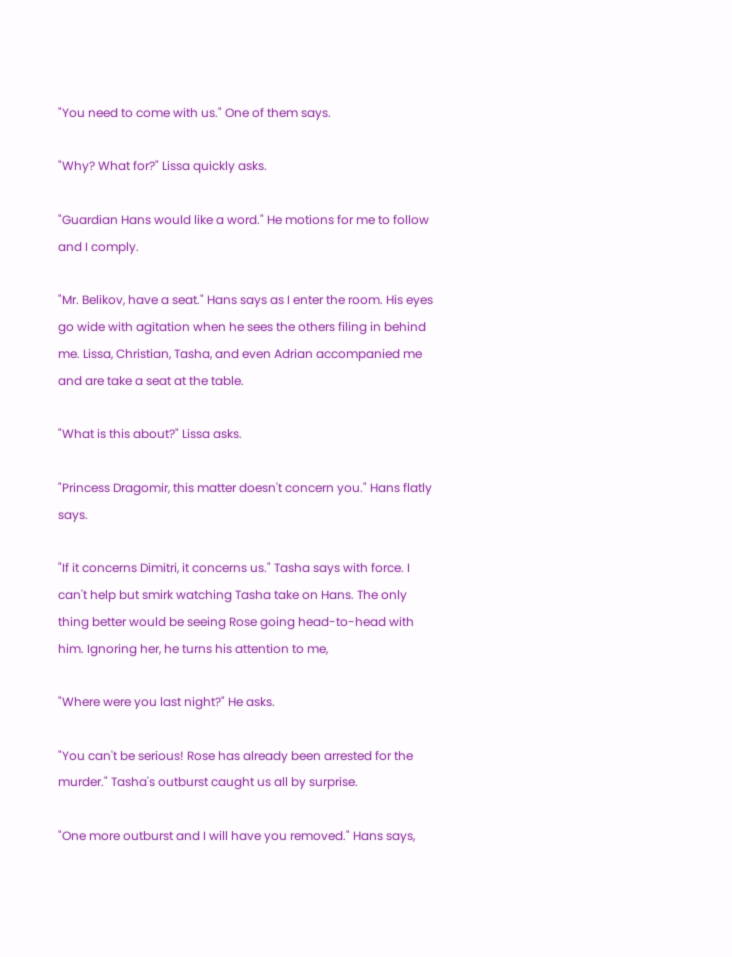"You need to come with us." One of them says.

"Why? What for?" Lissa quickly asks.

"Guardian Hans would like a word." He motions for me to follow and I comply.

"Mr. Belikov, have a seat." Hans says as I enter the room. His eyes go wide with agitation when he sees the others filing in behind me. Lissa, Christian, Tasha, and even Adrian accompanied me and are take a seat at the table.

"What is this about?" Lissa asks.

"Princess Dragomir, this matter doesn't concern you." Hans flatly says.

"If it concerns Dimitri, it concerns us." Tasha says with force. I can't help but smirk watching Tasha take on Hans. The only thing better would be seeing Rose going head-to-head with him. Ignoring her, he turns his attention to me,

"Where were you last night?" He asks.

"You can't be serious! Rose has already been arrested for the murder." Tasha's outburst caught us all by surprise.

"One more outburst and I will have you removed." Hans says,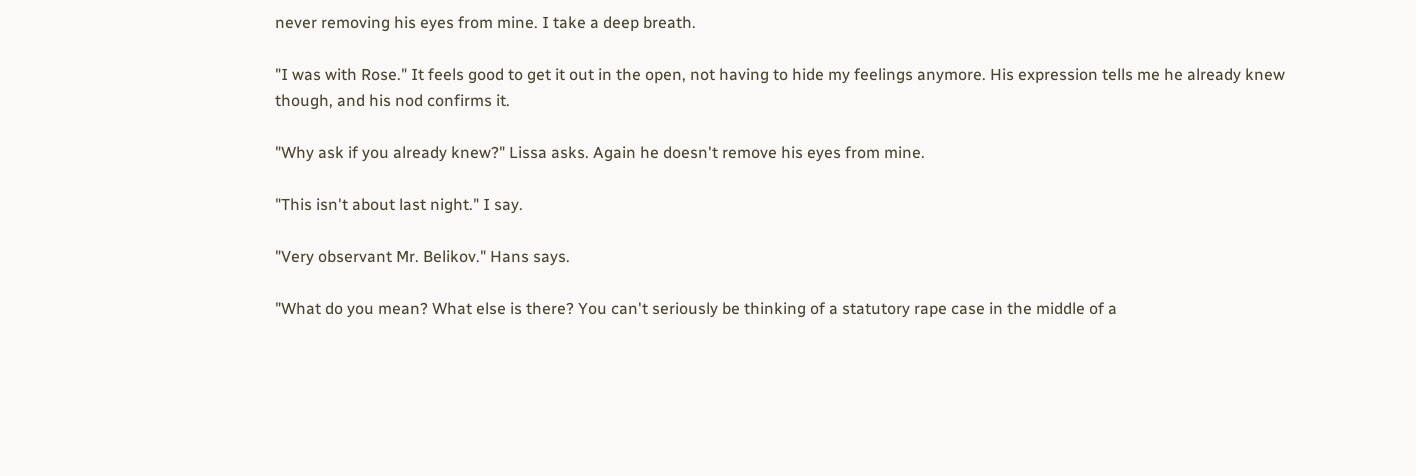never removing his eyes from mine. I take a deep breath.

"I was with Rose." It feels good to get it out in the open, not having to hide my feelings anymore. His expression tells me he already knew though, and his nod confirms it.

"Why ask if you already knew?" Lissa asks. Again he doesn't remove his eyes from mine.

"This isn't about last night." I say.

"Very observant Mr. Belikov." Hans says.

"What do you mean? What else is there? You can't seriously be thinking of a statutory rape case in the middle of a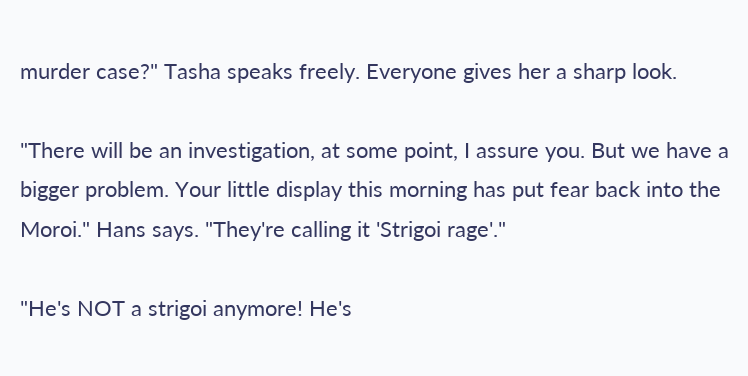murder case?" Tasha speaks freely. Everyone gives her a sharp look.

"There will be an investigation, at some point, I assure you. But we have a bigger problem. Your little display this morning has put fear back into the Moroi." Hans says. "They're calling it 'Strigoi rage'."

"He's NOT a strigoi anymore! He's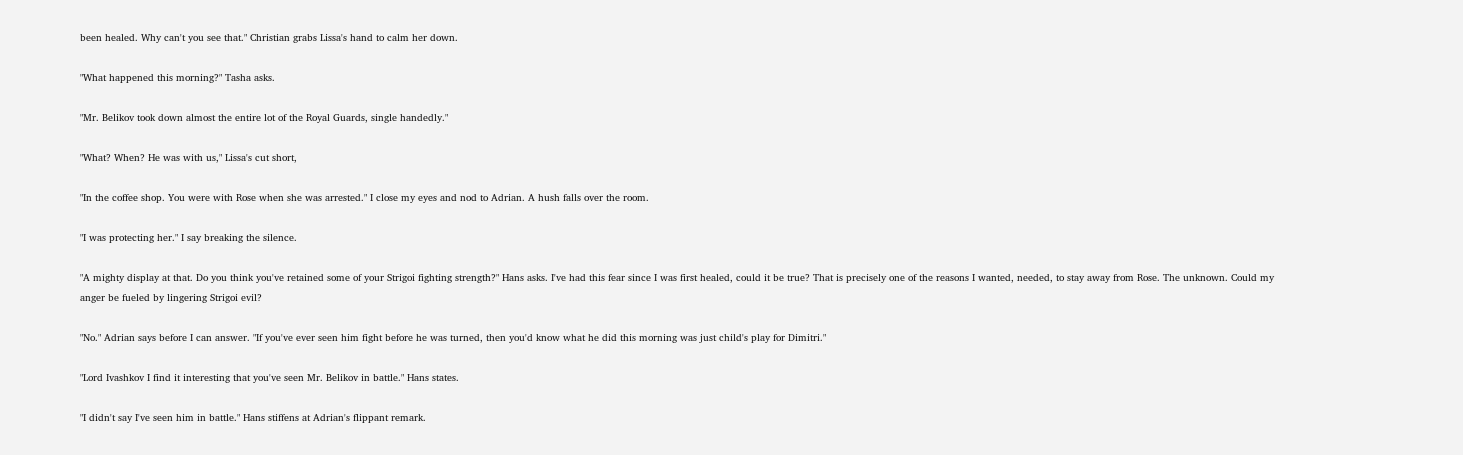been healed. Why can't you see that." Christian grabs Lissa's hand to calm her down.

"What happened this morning?" Tasha asks.

"Mr. Belikov took down almost the entire lot of the Royal Guards, single handedly."

"What? When? He was with us," Lissa's cut short,

"In the coffee shop. You were with Rose when she was arrested." I close my eyes and nod to Adrian. A hush falls over the room.

"I was protecting her." I say breaking the silence.

"A mighty display at that. Do you think you've retained some of your Strigoi fighting strength?" Hans asks. I've had this fear since I was first healed, could it be true? That is precisely one of the reasons I wanted, needed, to stay away from Rose. The unknown. Could my anger be fueled by lingering Strigoi evil?

"No." Adrian says before I can answer. "If you've ever seen him fight before he was turned, then you'd know what he did this morning was just child's play for Dimitri."

"Lord Ivashkov I find it interesting that you've seen Mr. Belikov in battle." Hans states.

"I didn't say I've seen him in battle." Hans stiffens at Adrian's flippant remark.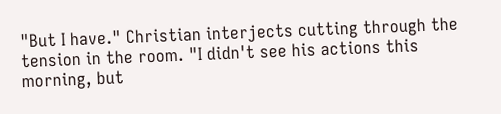"But I have." Christian interjects cutting through the tension in the room. "I didn't see his actions this morning, but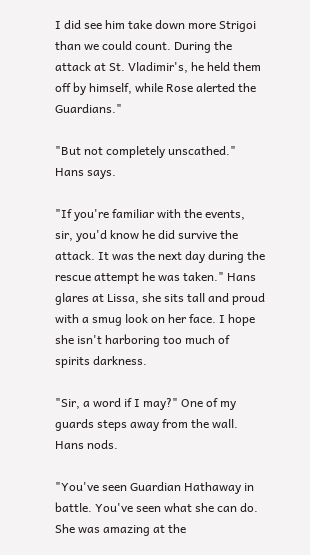I did see him take down more Strigoi than we could count. During the attack at St. Vladimir's, he held them off by himself, while Rose alerted the Guardians."

"But not completely unscathed." Hans says.

"If you're familiar with the events, sir, you'd know he did survive the attack. It was the next day during the rescue attempt he was taken." Hans glares at Lissa, she sits tall and proud with a smug look on her face. I hope she isn't harboring too much of spirits darkness.

"Sir, a word if I may?" One of my guards steps away from the wall. Hans nods.

"You've seen Guardian Hathaway in battle. You've seen what she can do. She was amazing at the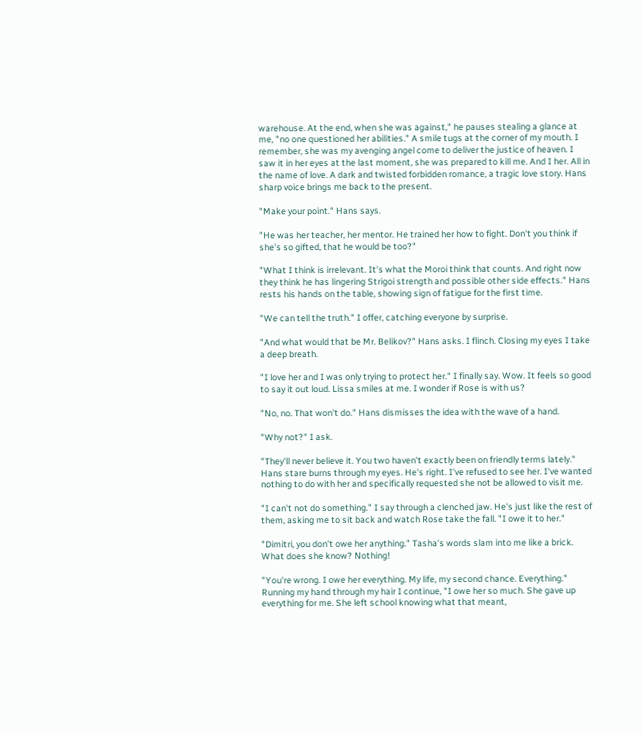warehouse. At the end, when she was against," he pauses stealing a glance at me, "no one questioned her abilities." A smile tugs at the corner of my mouth. I remember, she was my avenging angel come to deliver the justice of heaven. I saw it in her eyes at the last moment, she was prepared to kill me. And I her. All in the name of love. A dark and twisted forbidden romance, a tragic love story. Hans sharp voice brings me back to the present.

"Make your point." Hans says.

"He was her teacher, her mentor. He trained her how to fight. Don't you think if she's so gifted, that he would be too?"

"What I think is irrelevant. It's what the Moroi think that counts. And right now they think he has lingering Strigoi strength and possible other side effects." Hans rests his hands on the table, showing sign of fatigue for the first time.

"We can tell the truth." I offer, catching everyone by surprise.

"And what would that be Mr. Belikov?" Hans asks. I flinch. Closing my eyes I take a deep breath.

"I love her and I was only trying to protect her." I finally say. Wow. It feels so good to say it out loud. Lissa smiles at me. I wonder if Rose is with us?

"No, no. That won't do." Hans dismisses the idea with the wave of a hand.

"Why not?" I ask.

"They'll never believe it. You two haven't exactly been on friendly terms lately." Hans stare burns through my eyes. He's right. I've refused to see her. I've wanted nothing to do with her and specifically requested she not be allowed to visit me.

"I can't not do something." I say through a clenched jaw. He's just like the rest of them, asking me to sit back and watch Rose take the fall. "I owe it to her."

"Dimitri, you don't owe her anything." Tasha's words slam into me like a brick. What does she know? Nothing!

"You're wrong. I owe her everything. My life, my second chance. Everything." Running my hand through my hair I continue, "I owe her so much. She gave up everything for me. She left school knowing what that meant,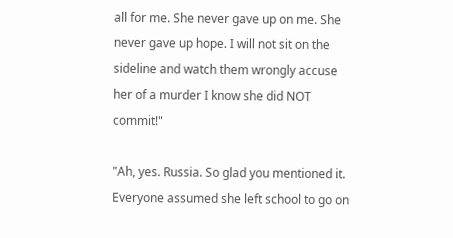all for me. She never gave up on me. She never gave up hope. I will not sit on the sideline and watch them wrongly accuse her of a murder I know she did NOT commit!"

"Ah, yes. Russia. So glad you mentioned it. Everyone assumed she left school to go on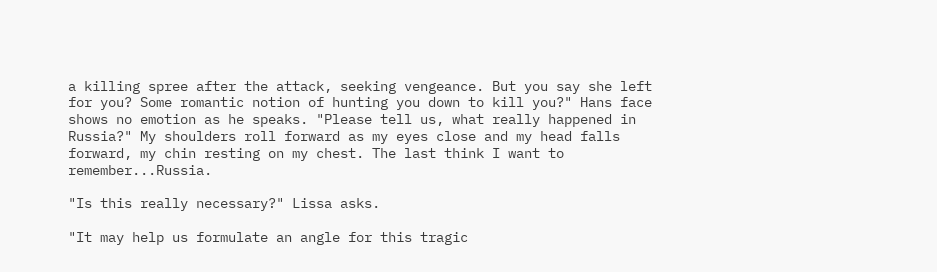a killing spree after the attack, seeking vengeance. But you say she left for you? Some romantic notion of hunting you down to kill you?" Hans face shows no emotion as he speaks. "Please tell us, what really happened in Russia?" My shoulders roll forward as my eyes close and my head falls forward, my chin resting on my chest. The last think I want to remember...Russia.

"Is this really necessary?" Lissa asks.

"It may help us formulate an angle for this tragic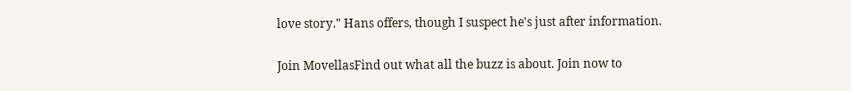love story." Hans offers, though I suspect he's just after information.

Join MovellasFind out what all the buzz is about. Join now to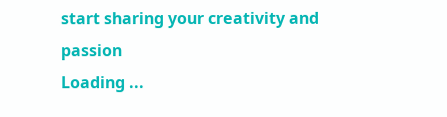start sharing your creativity and passion
Loading ...